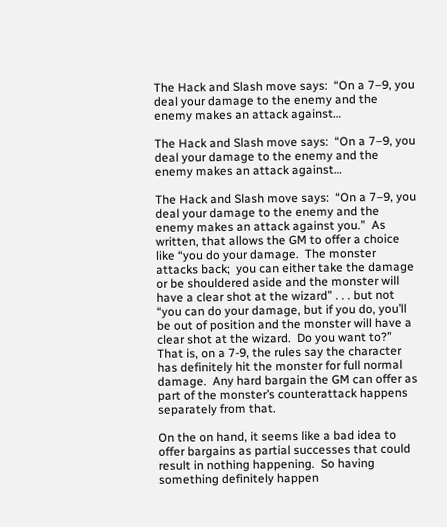The Hack and Slash move says:  “On a 7–9, you deal your damage to the enemy and the enemy makes an attack against…

The Hack and Slash move says:  “On a 7–9, you deal your damage to the enemy and the enemy makes an attack against…

The Hack and Slash move says:  “On a 7–9, you deal your damage to the enemy and the enemy makes an attack against you.”  As written, that allows the GM to offer a choice like “you do your damage.  The monster attacks back;  you can either take the damage or be shouldered aside and the monster will have a clear shot at the wizard” . . . but not “you can do your damage, but if you do, you’ll be out of position and the monster will have a clear shot at the wizard.  Do you want to?”  That is, on a 7-9, the rules say the character has definitely hit the monster for full normal damage.  Any hard bargain the GM can offer as part of the monster’s counterattack happens separately from that.

On the on hand, it seems like a bad idea to offer bargains as partial successes that could result in nothing happening.  So having something definitely happen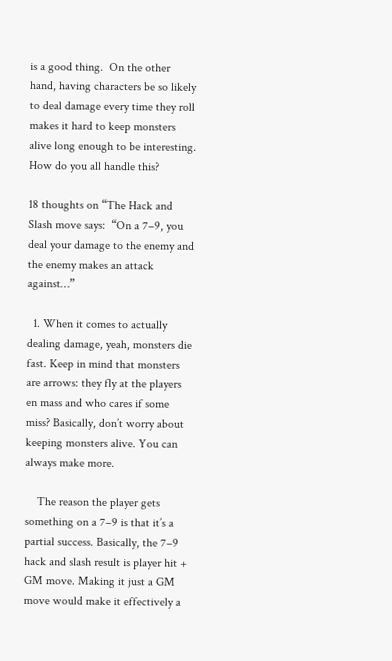is a good thing.  On the other hand, having characters be so likely to deal damage every time they roll makes it hard to keep monsters alive long enough to be interesting.  How do you all handle this?

18 thoughts on “The Hack and Slash move says:  “On a 7–9, you deal your damage to the enemy and the enemy makes an attack against…”

  1. When it comes to actually dealing damage, yeah, monsters die fast. Keep in mind that monsters are arrows: they fly at the players en mass and who cares if some miss? Basically, don’t worry about keeping monsters alive. You can always make more.

    The reason the player gets something on a 7–9 is that it’s a partial success. Basically, the 7–9 hack and slash result is player hit + GM move. Making it just a GM move would make it effectively a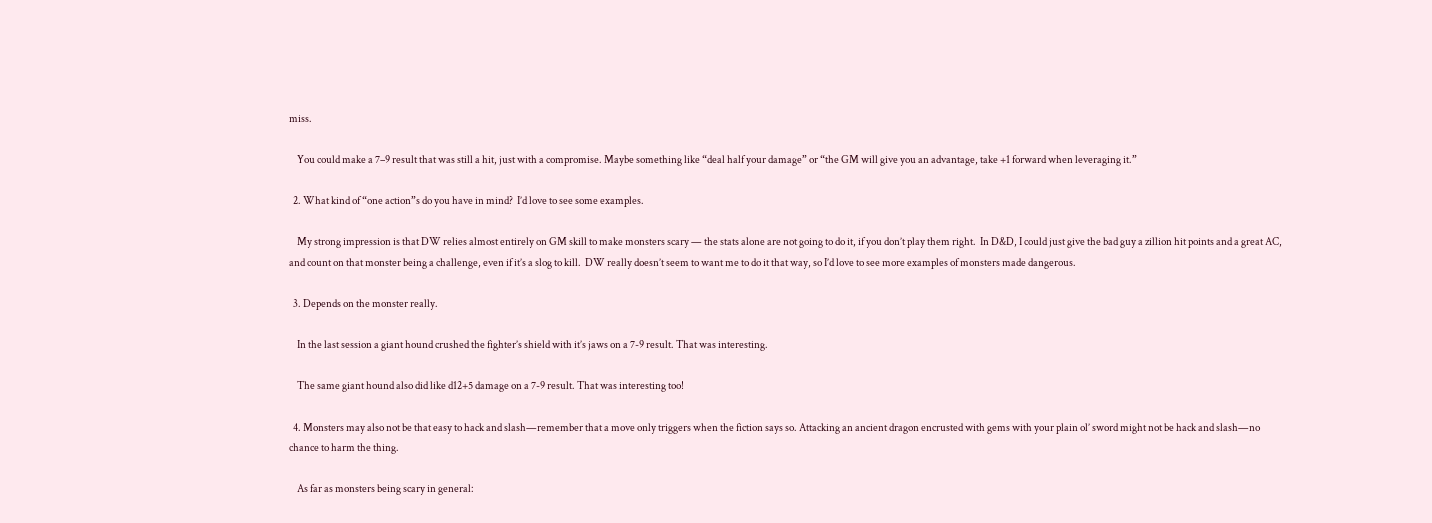miss.

    You could make a 7–9 result that was still a hit, just with a compromise. Maybe something like “deal half your damage” or “the GM will give you an advantage, take +1 forward when leveraging it.”

  2. What kind of “one action”s do you have in mind?  I’d love to see some examples.

    My strong impression is that DW relies almost entirely on GM skill to make monsters scary — the stats alone are not going to do it, if you don’t play them right.  In D&D, I could just give the bad guy a zillion hit points and a great AC, and count on that monster being a challenge, even if it’s a slog to kill.  DW really doesn’t seem to want me to do it that way, so I’d love to see more examples of monsters made dangerous.

  3. Depends on the monster really.

    In the last session a giant hound crushed the fighter’s shield with it’s jaws on a 7-9 result. That was interesting.

    The same giant hound also did like d12+5 damage on a 7-9 result. That was interesting too!

  4. Monsters may also not be that easy to hack and slash—remember that a move only triggers when the fiction says so. Attacking an ancient dragon encrusted with gems with your plain ol’ sword might not be hack and slash—no chance to harm the thing.

    As far as monsters being scary in general: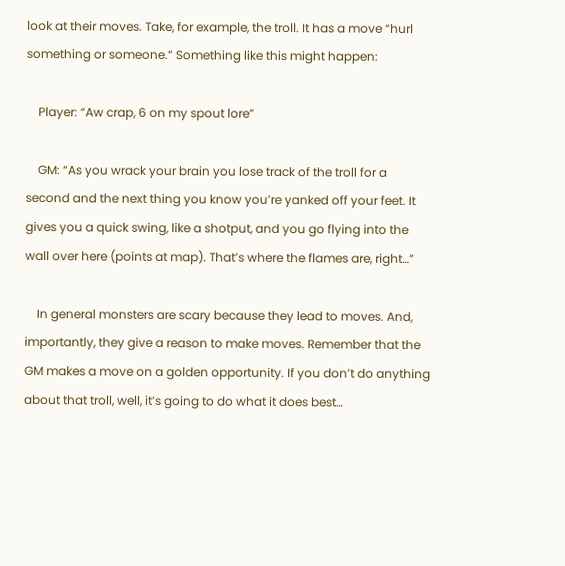look at their moves. Take, for example, the troll. It has a move “hurl something or someone.” Something like this might happen:

    Player: “Aw crap, 6 on my spout lore”

    GM: “As you wrack your brain you lose track of the troll for a second and the next thing you know you’re yanked off your feet. It gives you a quick swing, like a shotput, and you go flying into the wall over here (points at map). That’s where the flames are, right…”

    In general monsters are scary because they lead to moves. And, importantly, they give a reason to make moves. Remember that the GM makes a move on a golden opportunity. If you don’t do anything about that troll, well, it’s going to do what it does best…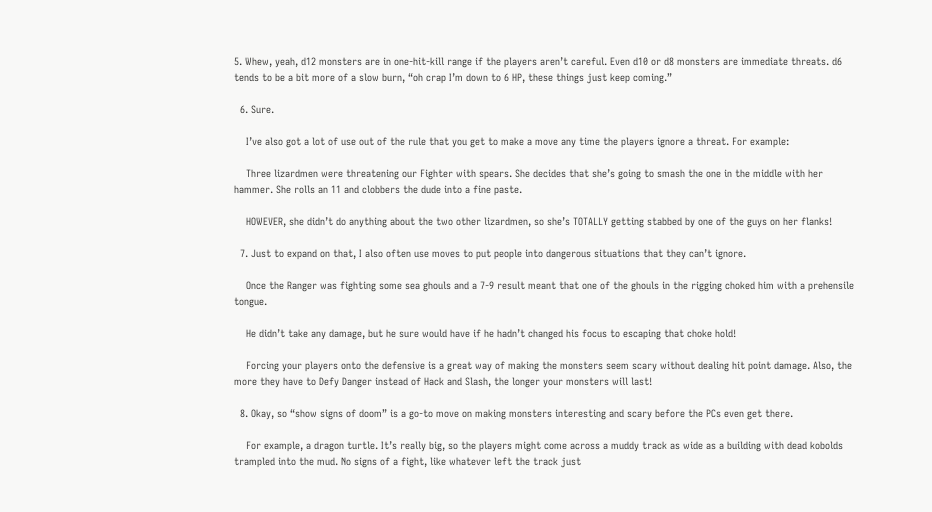5. Whew, yeah, d12 monsters are in one-hit-kill range if the players aren’t careful. Even d10 or d8 monsters are immediate threats. d6 tends to be a bit more of a slow burn, “oh crap I’m down to 6 HP, these things just keep coming.”

  6. Sure.

    I’ve also got a lot of use out of the rule that you get to make a move any time the players ignore a threat. For example:

    Three lizardmen were threatening our Fighter with spears. She decides that she’s going to smash the one in the middle with her hammer. She rolls an 11 and clobbers the dude into a fine paste.

    HOWEVER, she didn’t do anything about the two other lizardmen, so she’s TOTALLY getting stabbed by one of the guys on her flanks!

  7. Just to expand on that, I also often use moves to put people into dangerous situations that they can’t ignore.

    Once the Ranger was fighting some sea ghouls and a 7-9 result meant that one of the ghouls in the rigging choked him with a prehensile tongue.

    He didn’t take any damage, but he sure would have if he hadn’t changed his focus to escaping that choke hold!

    Forcing your players onto the defensive is a great way of making the monsters seem scary without dealing hit point damage. Also, the more they have to Defy Danger instead of Hack and Slash, the longer your monsters will last!

  8. Okay, so “show signs of doom” is a go-to move on making monsters interesting and scary before the PCs even get there.

    For example, a dragon turtle. It’s really big, so the players might come across a muddy track as wide as a building with dead kobolds trampled into the mud. No signs of a fight, like whatever left the track just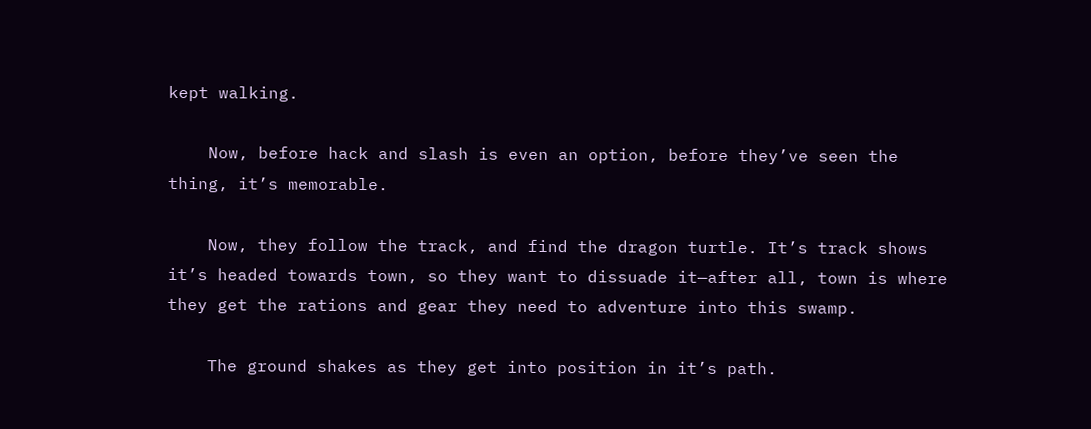kept walking.

    Now, before hack and slash is even an option, before they’ve seen the thing, it’s memorable.

    Now, they follow the track, and find the dragon turtle. It’s track shows it’s headed towards town, so they want to dissuade it—after all, town is where they get the rations and gear they need to adventure into this swamp.

    The ground shakes as they get into position in it’s path.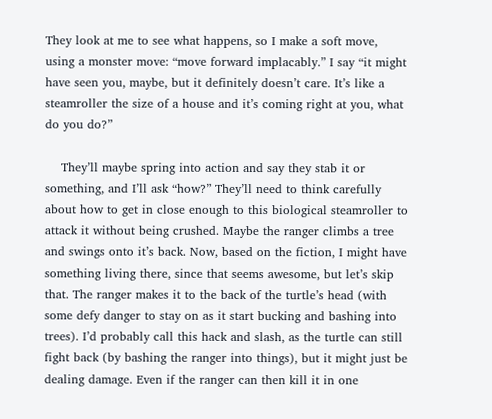They look at me to see what happens, so I make a soft move, using a monster move: “move forward implacably.” I say “it might have seen you, maybe, but it definitely doesn’t care. It’s like a steamroller the size of a house and it’s coming right at you, what do you do?”

    They’ll maybe spring into action and say they stab it or something, and I’ll ask “how?” They’ll need to think carefully about how to get in close enough to this biological steamroller to attack it without being crushed. Maybe the ranger climbs a tree and swings onto it’s back. Now, based on the fiction, I might have something living there, since that seems awesome, but let’s skip that. The ranger makes it to the back of the turtle’s head (with some defy danger to stay on as it start bucking and bashing into trees). I’d probably call this hack and slash, as the turtle can still fight back (by bashing the ranger into things), but it might just be dealing damage. Even if the ranger can then kill it in one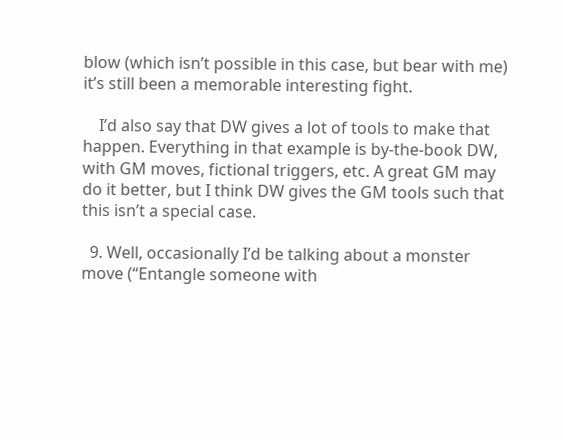blow (which isn’t possible in this case, but bear with me) it’s still been a memorable interesting fight.

    I’d also say that DW gives a lot of tools to make that happen. Everything in that example is by-the-book DW, with GM moves, fictional triggers, etc. A great GM may do it better, but I think DW gives the GM tools such that this isn’t a special case.

  9. Well, occasionally I’d be talking about a monster move (“Entangle someone with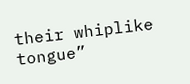their whiplike tongue”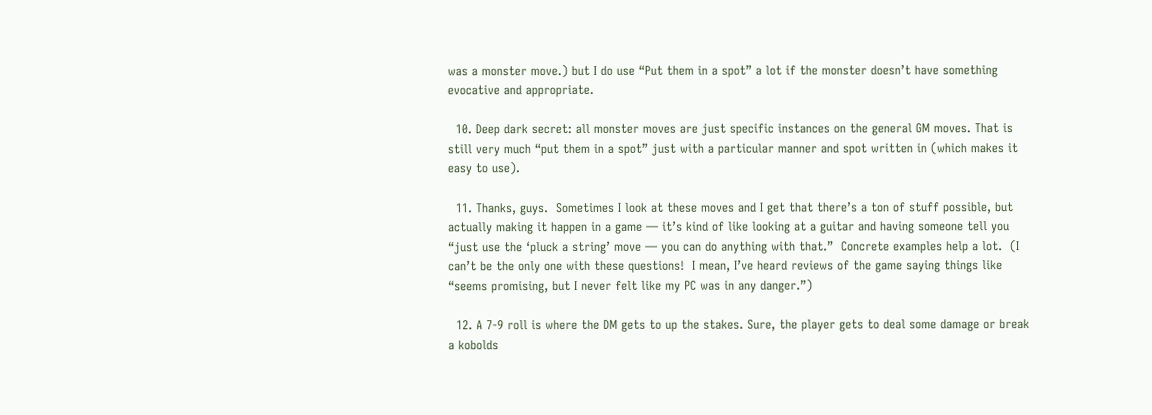was a monster move.) but I do use “Put them in a spot” a lot if the monster doesn’t have something evocative and appropriate.

  10. Deep dark secret: all monster moves are just specific instances on the general GM moves. That is still very much “put them in a spot” just with a particular manner and spot written in (which makes it easy to use).

  11. Thanks, guys.  Sometimes I look at these moves and I get that there’s a ton of stuff possible, but actually making it happen in a game — it’s kind of like looking at a guitar and having someone tell you “just use the ‘pluck a string’ move — you can do anything with that.”  Concrete examples help a lot.  (I can’t be the only one with these questions!  I mean, I’ve heard reviews of the game saying things like “seems promising, but I never felt like my PC was in any danger.”)

  12. A 7-9 roll is where the DM gets to up the stakes. Sure, the player gets to deal some damage or break a kobolds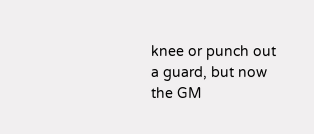knee or punch out a guard, but now the GM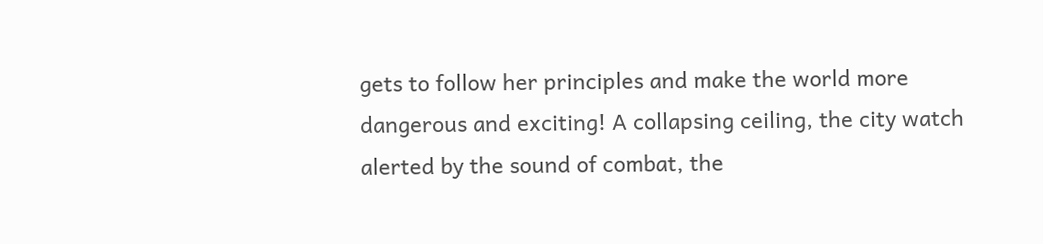gets to follow her principles and make the world more dangerous and exciting! A collapsing ceiling, the city watch alerted by the sound of combat, the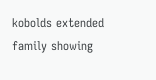kobolds extended family showing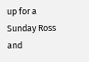up for a Sunday Ross and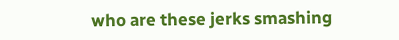who are these jerks smashing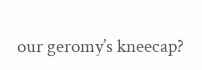our geromy’s kneecap?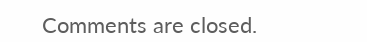Comments are closed.